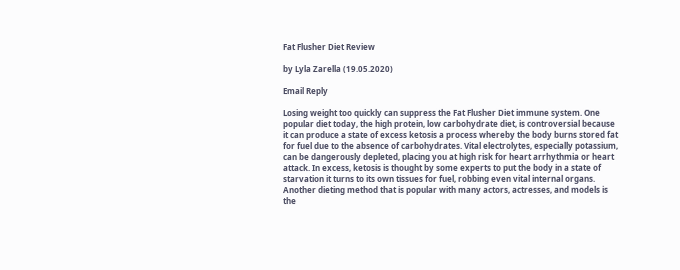Fat Flusher Diet Review

by Lyla Zarella (19.05.2020)

Email Reply

Losing weight too quickly can suppress the Fat Flusher Diet immune system. One popular diet today, the high protein, low carbohydrate diet, is controversial because it can produce a state of excess ketosis a process whereby the body burns stored fat for fuel due to the absence of carbohydrates. Vital electrolytes, especially potassium, can be dangerously depleted, placing you at high risk for heart arrhythmia or heart attack. In excess, ketosis is thought by some experts to put the body in a state of starvation it turns to its own tissues for fuel, robbing even vital internal organs. Another dieting method that is popular with many actors, actresses, and models is the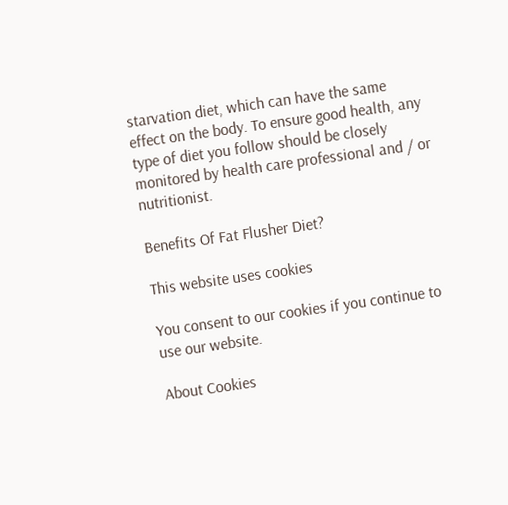starvation diet, which can have the same effect on the body. To ensure good health, any type of diet you follow should be closely monitored by health care professional and / or nutritionist.

Benefits Of Fat Flusher Diet?

This website uses cookies

You consent to our cookies if you continue to use our website.

About Cookies